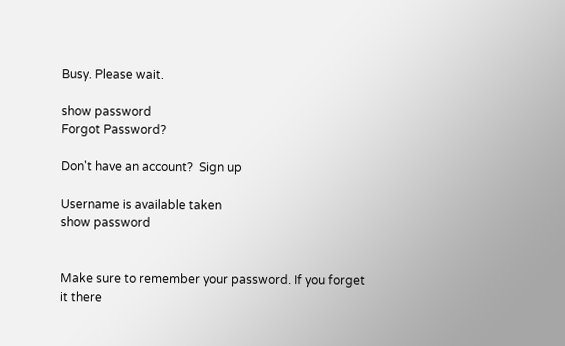Busy. Please wait.

show password
Forgot Password?

Don't have an account?  Sign up

Username is available taken
show password


Make sure to remember your password. If you forget it there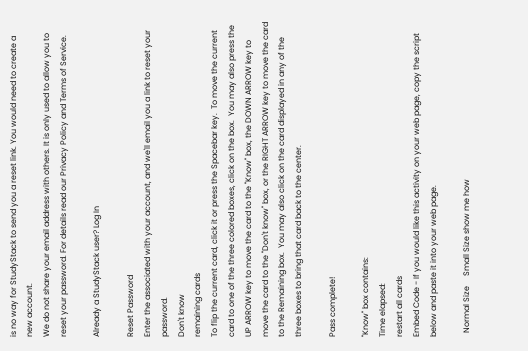is no way for StudyStack to send you a reset link. You would need to create a new account.
We do not share your email address with others. It is only used to allow you to reset your password. For details read our Privacy Policy and Terms of Service.

Already a StudyStack user? Log In

Reset Password
Enter the associated with your account, and we'll email you a link to reset your password.
Don't know
remaining cards
To flip the current card, click it or press the Spacebar key.  To move the current card to one of the three colored boxes, click on the box.  You may also press the UP ARROW key to move the card to the "Know" box, the DOWN ARROW key to move the card to the "Don't know" box, or the RIGHT ARROW key to move the card to the Remaining box.  You may also click on the card displayed in any of the three boxes to bring that card back to the center.

Pass complete!

"Know" box contains:
Time elapsed:
restart all cards
Embed Code - If you would like this activity on your web page, copy the script below and paste it into your web page.

  Normal Size     Small Size show me how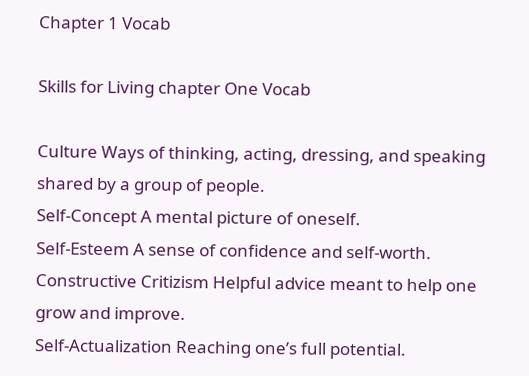Chapter 1 Vocab

Skills for Living chapter One Vocab

Culture Ways of thinking, acting, dressing, and speaking shared by a group of people.
Self-Concept A mental picture of oneself.
Self-Esteem A sense of confidence and self-worth.
Constructive Critizism Helpful advice meant to help one grow and improve.
Self-Actualization Reaching one’s full potential.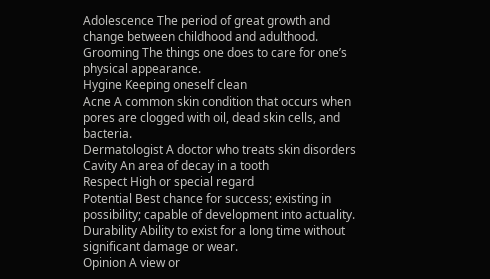Adolescence The period of great growth and change between childhood and adulthood.
Grooming The things one does to care for one’s physical appearance.
Hygine Keeping oneself clean
Acne A common skin condition that occurs when pores are clogged with oil, dead skin cells, and bacteria.
Dermatologist A doctor who treats skin disorders
Cavity An area of decay in a tooth
Respect High or special regard
Potential Best chance for success; existing in possibility; capable of development into actuality.
Durability Ability to exist for a long time without significant damage or wear.
Opinion A view or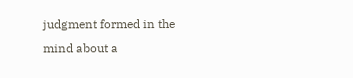judgment formed in the mind about a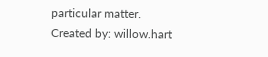particular matter.
Created by: willow.hart